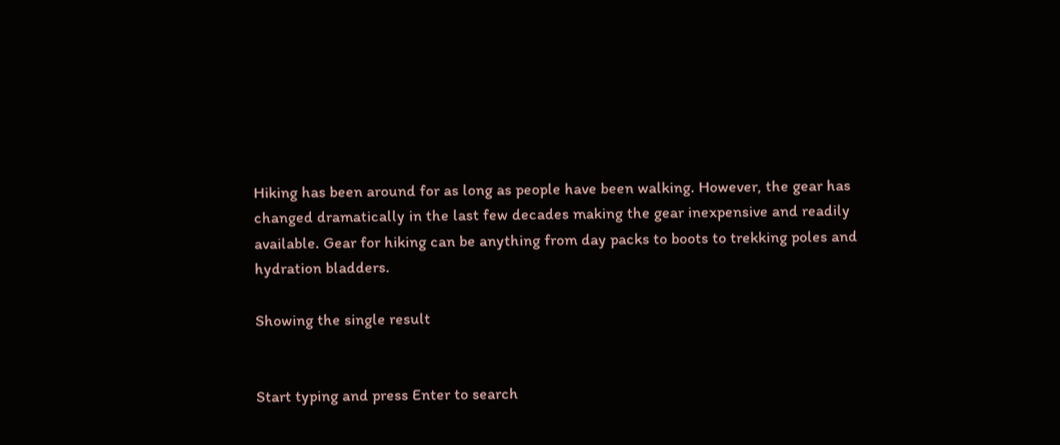Hiking has been around for as long as people have been walking. However, the gear has changed dramatically in the last few decades making the gear inexpensive and readily available. Gear for hiking can be anything from day packs to boots to trekking poles and hydration bladders.

Showing the single result


Start typing and press Enter to search